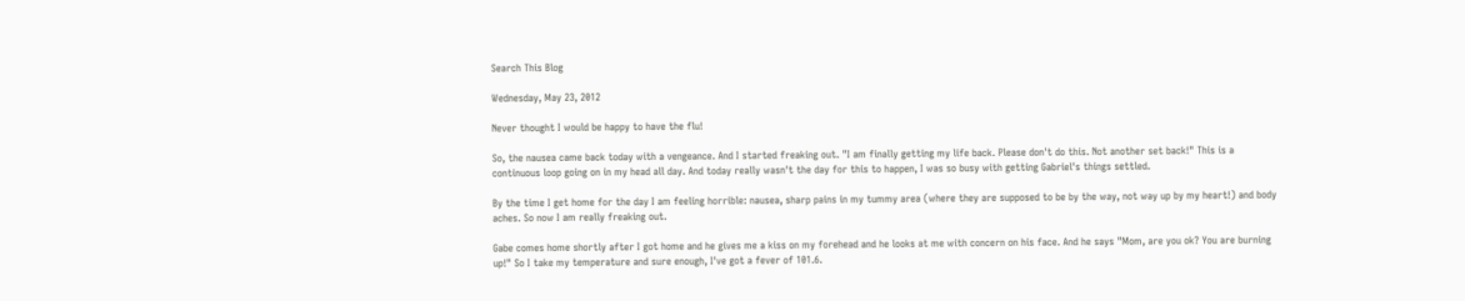Search This Blog

Wednesday, May 23, 2012

Never thought I would be happy to have the flu!

So, the nausea came back today with a vengeance. And I started freaking out. "I am finally getting my life back. Please don't do this. Not another set back!" This is a continuous loop going on in my head all day. And today really wasn't the day for this to happen, I was so busy with getting Gabriel's things settled.

By the time I get home for the day I am feeling horrible: nausea, sharp pains in my tummy area (where they are supposed to be by the way, not way up by my heart!) and body aches. So now I am really freaking out.

Gabe comes home shortly after I got home and he gives me a kiss on my forehead and he looks at me with concern on his face. And he says "Mom, are you ok? You are burning up!" So I take my temperature and sure enough, I've got a fever of 101.6.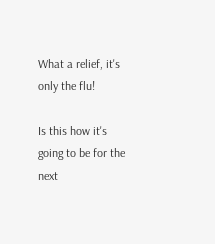What a relief, it's only the flu!

Is this how it's going to be for the next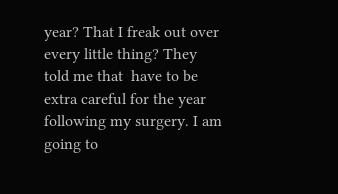year? That I freak out over every little thing? They told me that  have to be extra careful for the year following my surgery. I am going to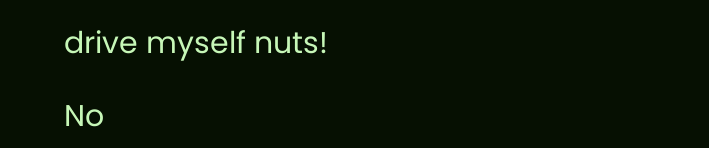drive myself nuts!

No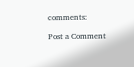comments:

Post a Comment